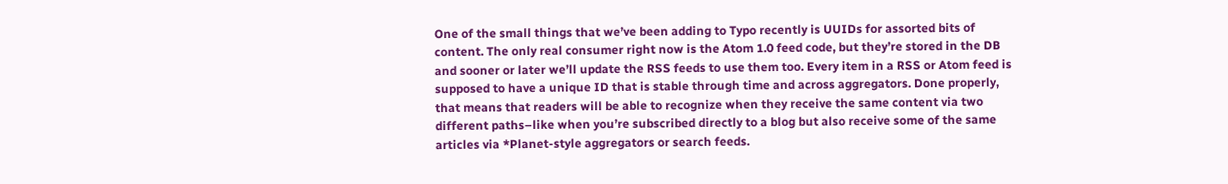One of the small things that we’ve been adding to Typo recently is UUIDs for assorted bits of content. The only real consumer right now is the Atom 1.0 feed code, but they’re stored in the DB and sooner or later we’ll update the RSS feeds to use them too. Every item in a RSS or Atom feed is supposed to have a unique ID that is stable through time and across aggregators. Done properly, that means that readers will be able to recognize when they receive the same content via two different paths–like when you’re subscribed directly to a blog but also receive some of the same articles via *Planet-style aggregators or search feeds.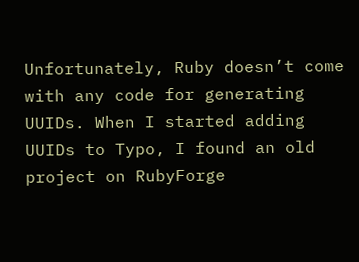Unfortunately, Ruby doesn’t come with any code for generating UUIDs. When I started adding UUIDs to Typo, I found an old project on RubyForge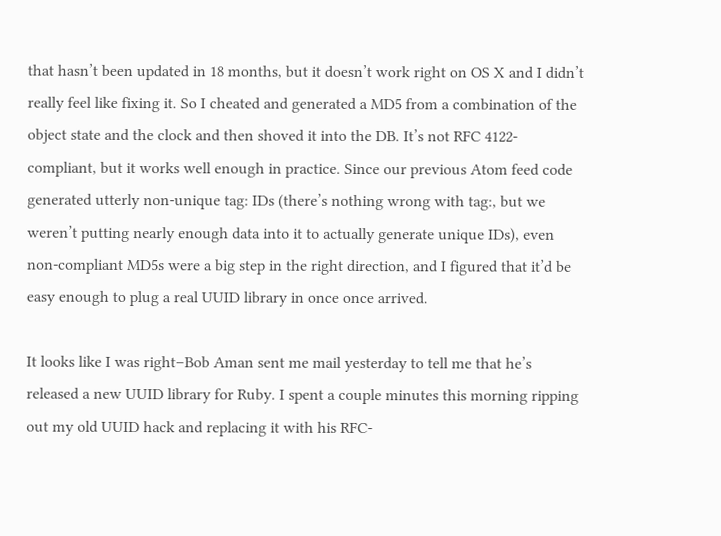that hasn’t been updated in 18 months, but it doesn’t work right on OS X and I didn’t really feel like fixing it. So I cheated and generated a MD5 from a combination of the object state and the clock and then shoved it into the DB. It’s not RFC 4122-compliant, but it works well enough in practice. Since our previous Atom feed code generated utterly non-unique tag: IDs (there’s nothing wrong with tag:, but we weren’t putting nearly enough data into it to actually generate unique IDs), even non-compliant MD5s were a big step in the right direction, and I figured that it’d be easy enough to plug a real UUID library in once once arrived.

It looks like I was right–Bob Aman sent me mail yesterday to tell me that he’s released a new UUID library for Ruby. I spent a couple minutes this morning ripping out my old UUID hack and replacing it with his RFC-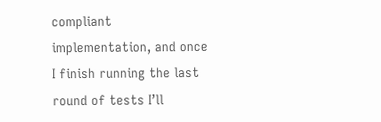compliant implementation, and once I finish running the last round of tests I’ll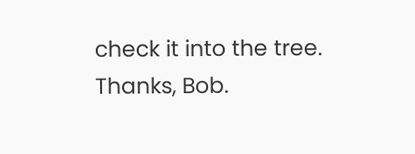check it into the tree. Thanks, Bob.